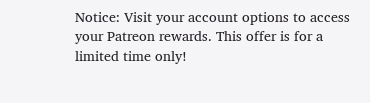Notice: Visit your account options to access your Patreon rewards. This offer is for a limited time only!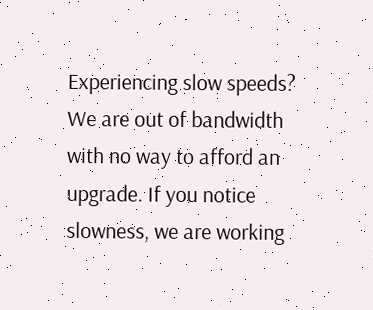Experiencing slow speeds? We are out of bandwidth with no way to afford an upgrade. If you notice slowness, we are working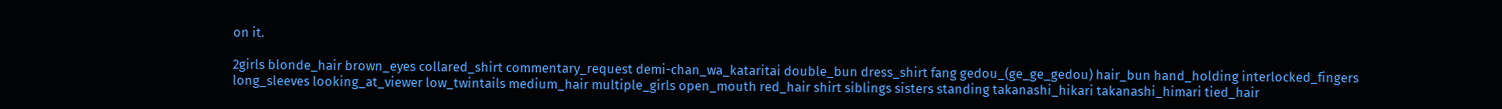on it.

2girls blonde_hair brown_eyes collared_shirt commentary_request demi-chan_wa_kataritai double_bun dress_shirt fang gedou_(ge_ge_gedou) hair_bun hand_holding interlocked_fingers long_sleeves looking_at_viewer low_twintails medium_hair multiple_girls open_mouth red_hair shirt siblings sisters standing takanashi_hikari takanashi_himari tied_hair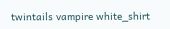twintails vampire white_shirt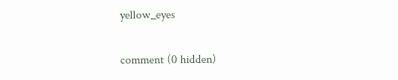yellow_eyes


comment (0 hidden)